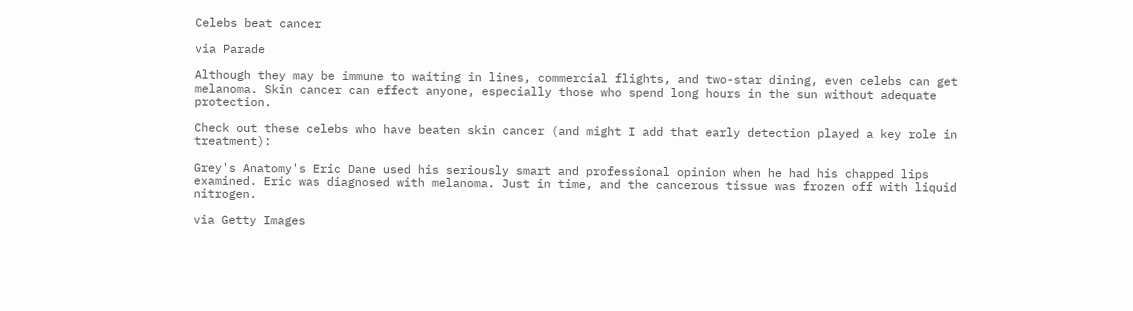Celebs beat cancer

via Parade

Although they may be immune to waiting in lines, commercial flights, and two-star dining, even celebs can get melanoma. Skin cancer can effect anyone, especially those who spend long hours in the sun without adequate protection.

Check out these celebs who have beaten skin cancer (and might I add that early detection played a key role in treatment):

Grey's Anatomy's Eric Dane used his seriously smart and professional opinion when he had his chapped lips examined. Eric was diagnosed with melanoma. Just in time, and the cancerous tissue was frozen off with liquid nitrogen.

via Getty Images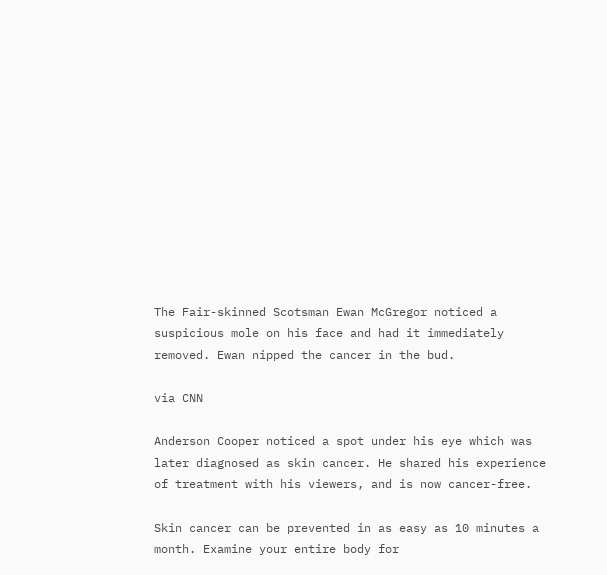The Fair-skinned Scotsman Ewan McGregor noticed a suspicious mole on his face and had it immediately removed. Ewan nipped the cancer in the bud.

via CNN

Anderson Cooper noticed a spot under his eye which was later diagnosed as skin cancer. He shared his experience of treatment with his viewers, and is now cancer-free.

Skin cancer can be prevented in as easy as 10 minutes a month. Examine your entire body for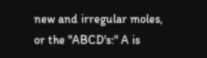new and irregular moles, or the "ABCD's:" A is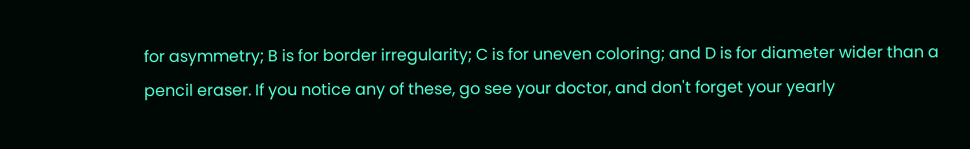for asymmetry; B is for border irregularity; C is for uneven coloring; and D is for diameter wider than a pencil eraser. If you notice any of these, go see your doctor, and don't forget your yearly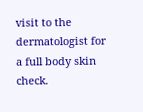visit to the dermatologist for a full body skin check.